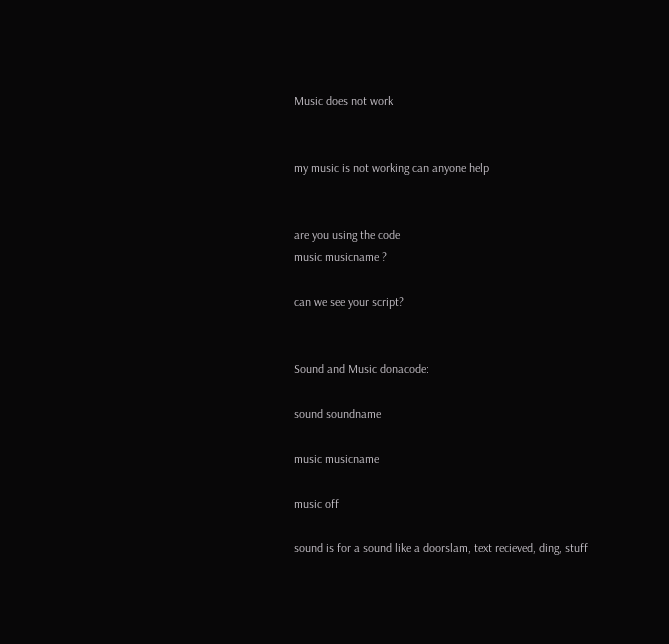Music does not work


my music is not working can anyone help


are you using the code
music musicname ?

can we see your script?


Sound and Music donacode:

sound soundname

music musicname

music off

sound is for a sound like a doorslam, text recieved, ding, stuff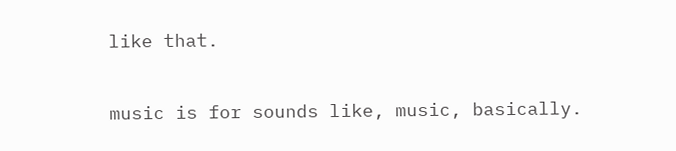like that.

music is for sounds like, music, basically.